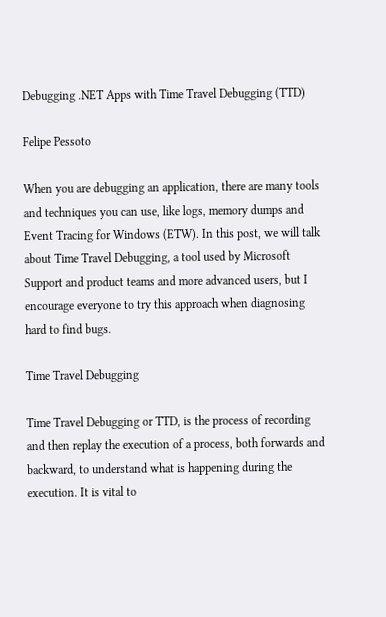Debugging .NET Apps with Time Travel Debugging (TTD)

Felipe Pessoto

When you are debugging an application, there are many tools and techniques you can use, like logs, memory dumps and Event Tracing for Windows (ETW). In this post, we will talk about Time Travel Debugging, a tool used by Microsoft Support and product teams and more advanced users, but I encourage everyone to try this approach when diagnosing hard to find bugs.

Time Travel Debugging

Time Travel Debugging or TTD, is the process of recording and then replay the execution of a process, both forwards and backward, to understand what is happening during the execution. It is vital to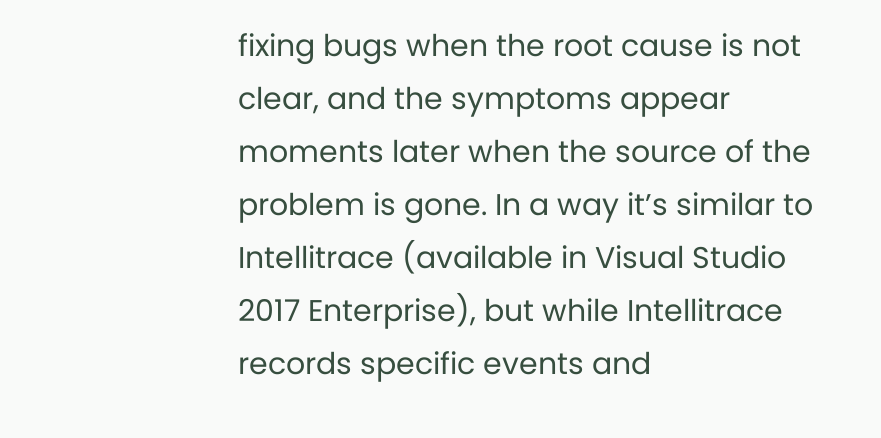fixing bugs when the root cause is not clear, and the symptoms appear moments later when the source of the problem is gone. In a way it’s similar to Intellitrace (available in Visual Studio 2017 Enterprise), but while Intellitrace records specific events and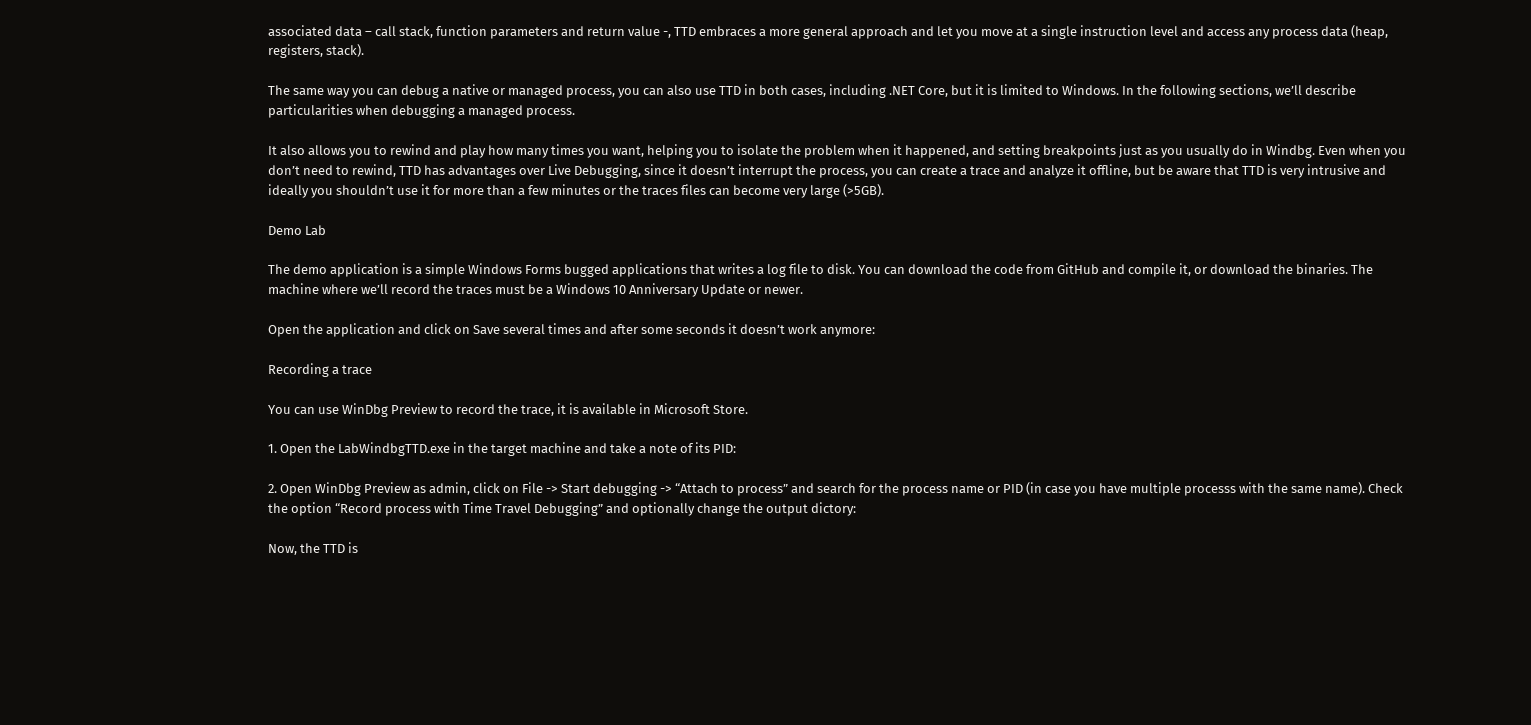associated data – call stack, function parameters and return value -, TTD embraces a more general approach and let you move at a single instruction level and access any process data (heap, registers, stack).

The same way you can debug a native or managed process, you can also use TTD in both cases, including .NET Core, but it is limited to Windows. In the following sections, we’ll describe particularities when debugging a managed process.

It also allows you to rewind and play how many times you want, helping you to isolate the problem when it happened, and setting breakpoints just as you usually do in Windbg. Even when you don’t need to rewind, TTD has advantages over Live Debugging, since it doesn’t interrupt the process, you can create a trace and analyze it offline, but be aware that TTD is very intrusive and ideally you shouldn’t use it for more than a few minutes or the traces files can become very large (>5GB).

Demo Lab

The demo application is a simple Windows Forms bugged applications that writes a log file to disk. You can download the code from GitHub and compile it, or download the binaries. The machine where we’ll record the traces must be a Windows 10 Anniversary Update or newer.

Open the application and click on Save several times and after some seconds it doesn’t work anymore:

Recording a trace

You can use WinDbg Preview to record the trace, it is available in Microsoft Store.

1. Open the LabWindbgTTD.exe in the target machine and take a note of its PID:

2. Open WinDbg Preview as admin, click on File -> Start debugging -> “Attach to process” and search for the process name or PID (in case you have multiple processs with the same name). Check the option “Record process with Time Travel Debugging” and optionally change the output dictory:

Now, the TTD is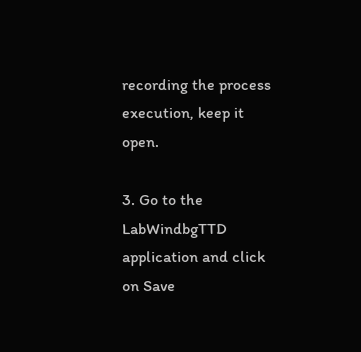recording the process execution, keep it open.

3. Go to the LabWindbgTTD application and click on Save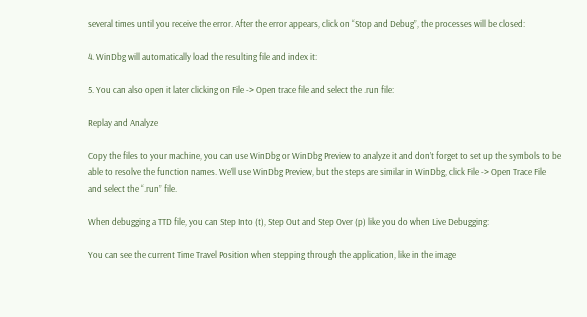several times until you receive the error. After the error appears, click on “Stop and Debug”, the processes will be closed:

4. WinDbg will automatically load the resulting file and index it:

5. You can also open it later clicking on File -> Open trace file and select the .run file:

Replay and Analyze

Copy the files to your machine, you can use WinDbg or WinDbg Preview to analyze it and don’t forget to set up the symbols to be able to resolve the function names. We’ll use WinDbg Preview, but the steps are similar in WinDbg, click File -> Open Trace File and select the “.run” file.

When debugging a TTD file, you can Step Into (t), Step Out and Step Over (p) like you do when Live Debugging:

You can see the current Time Travel Position when stepping through the application, like in the image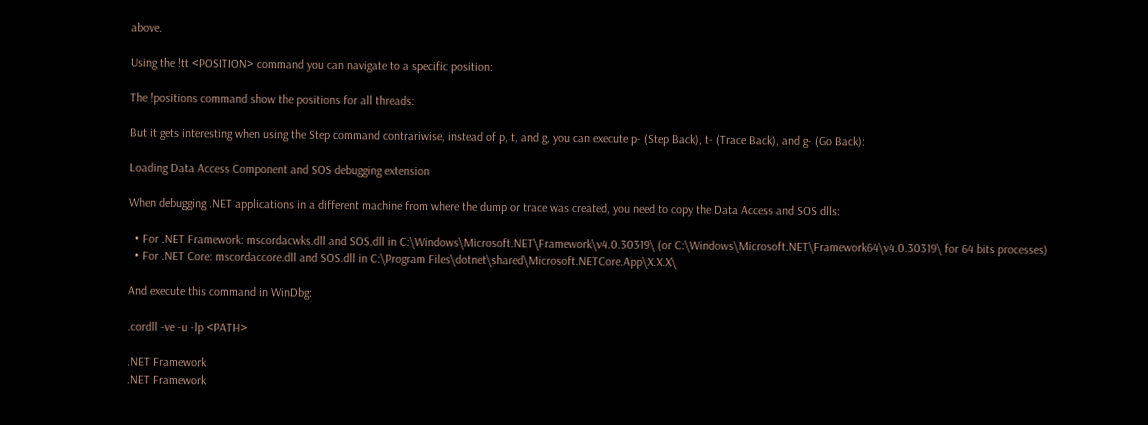above.

Using the !tt <POSITION> command you can navigate to a specific position:

The !positions command show the positions for all threads:

But it gets interesting when using the Step command contrariwise, instead of p, t, and g, you can execute p- (Step Back), t- (Trace Back), and g- (Go Back):

Loading Data Access Component and SOS debugging extension

When debugging .NET applications in a different machine from where the dump or trace was created, you need to copy the Data Access and SOS dlls:

  • For .NET Framework: mscordacwks.dll and SOS.dll in C:\Windows\Microsoft.NET\Framework\v4.0.30319\ (or C:\Windows\Microsoft.NET\Framework64\v4.0.30319\ for 64 bits processes)
  • For .NET Core: mscordaccore.dll and SOS.dll in C:\Program Files\dotnet\shared\Microsoft.NETCore.App\X.X.X\

And execute this command in WinDbg:

.cordll -ve -u -lp <PATH>

.NET Framework
.NET Framework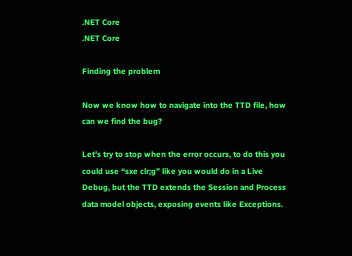.NET Core
.NET Core

Finding the problem

Now we know how to navigate into the TTD file, how can we find the bug?

Let’s try to stop when the error occurs, to do this you could use “sxe clr;g” like you would do in a Live Debug, but the TTD extends the Session and Process data model objects, exposing events like Exceptions.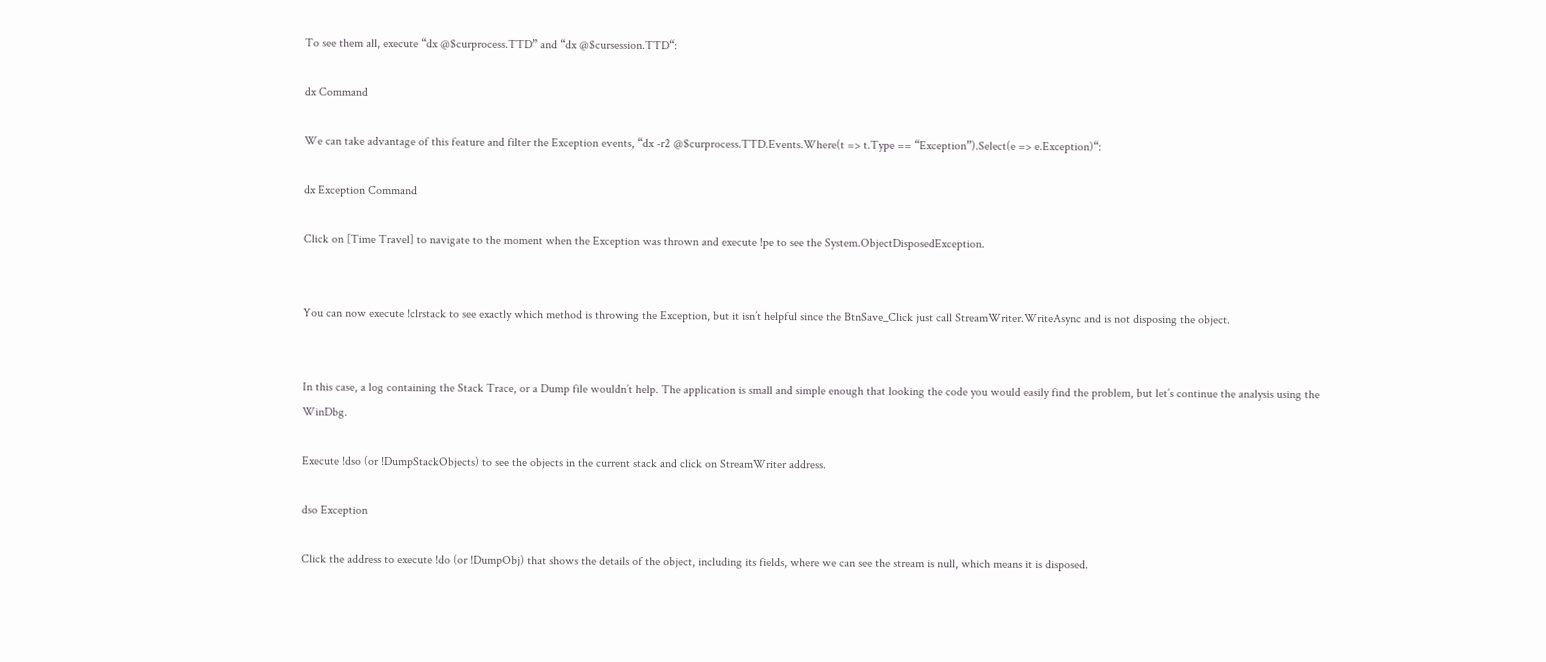To see them all, execute “dx @$curprocess.TTD” and “dx @$cursession.TTD“:

dx Command

We can take advantage of this feature and filter the Exception events, “dx -r2 @$curprocess.TTD.Events.Where(t => t.Type == “Exception”).Select(e => e.Exception)“:

dx Exception Command

Click on [Time Travel] to navigate to the moment when the Exception was thrown and execute !pe to see the System.ObjectDisposedException.


You can now execute !clrstack to see exactly which method is throwing the Exception, but it isn’t helpful since the BtnSave_Click just call StreamWriter.WriteAsync and is not disposing the object.


In this case, a log containing the Stack Trace, or a Dump file wouldn’t help. The application is small and simple enough that looking the code you would easily find the problem, but let’s continue the analysis using the WinDbg.

Execute !dso (or !DumpStackObjects) to see the objects in the current stack and click on StreamWriter address.

dso Exception

Click the address to execute !do (or !DumpObj) that shows the details of the object, including its fields, where we can see the stream is null, which means it is disposed.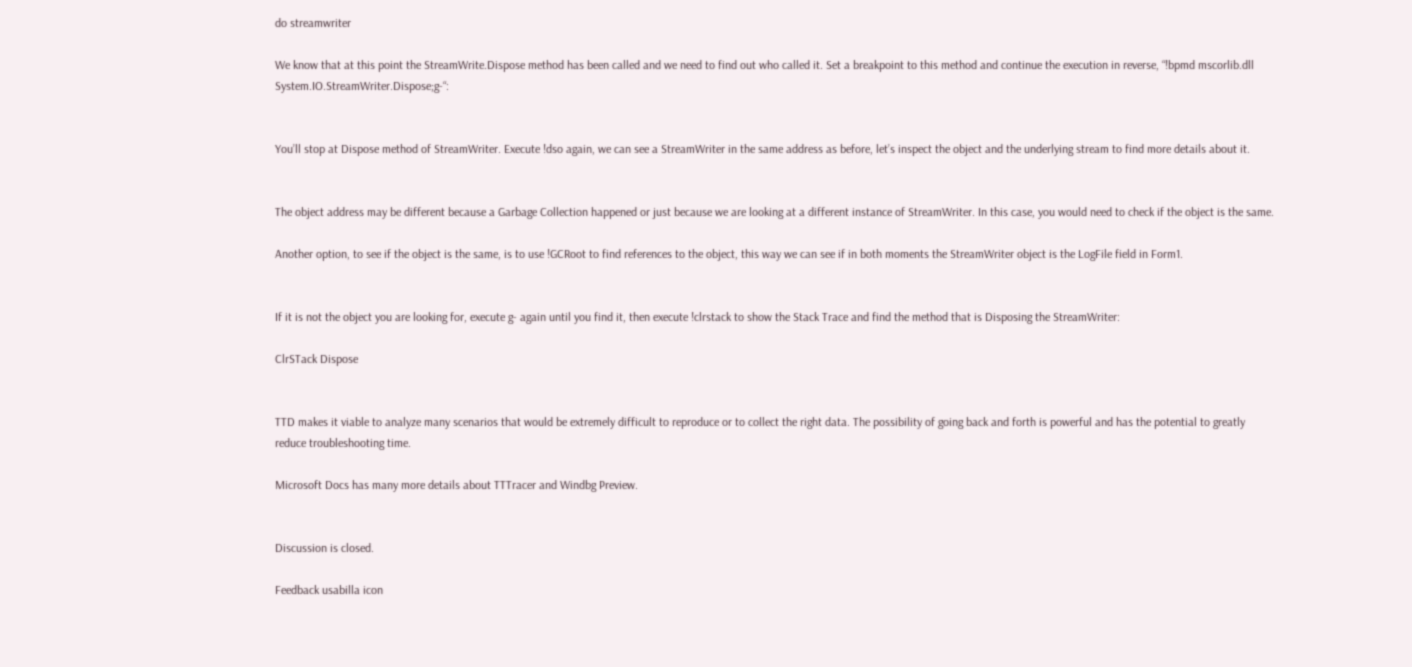do streamwriter

We know that at this point the StreamWrite.Dispose method has been called and we need to find out who called it. Set a breakpoint to this method and continue the execution in reverse, “!bpmd mscorlib.dll System.IO.StreamWriter.Dispose;g-“:


You’ll stop at Dispose method of StreamWriter. Execute !dso again, we can see a StreamWriter in the same address as before, let’s inspect the object and the underlying stream to find more details about it.


The object address may be different because a Garbage Collection happened or just because we are looking at a different instance of StreamWriter. In this case, you would need to check if the object is the same.

Another option, to see if the object is the same, is to use !GCRoot to find references to the object, this way we can see if in both moments the StreamWriter object is the LogFile field in Form1.


If it is not the object you are looking for, execute g- again until you find it, then execute !clrstack to show the Stack Trace and find the method that is Disposing the StreamWriter:

ClrSTack Dispose


TTD makes it viable to analyze many scenarios that would be extremely difficult to reproduce or to collect the right data. The possibility of going back and forth is powerful and has the potential to greatly reduce troubleshooting time.

Microsoft Docs has many more details about TTTracer and Windbg Preview.


Discussion is closed.

Feedback usabilla icon